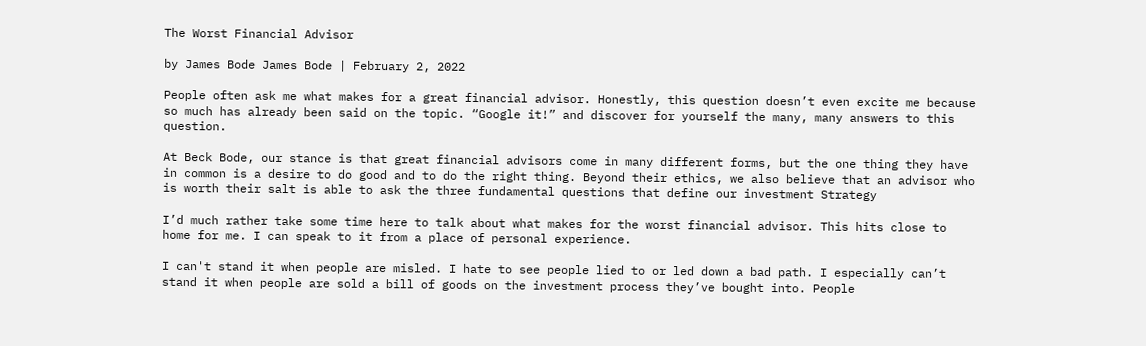The Worst Financial Advisor

by James Bode James Bode | February 2, 2022

People often ask me what makes for a great financial advisor. Honestly, this question doesn’t even excite me because so much has already been said on the topic. “Google it!” and discover for yourself the many, many answers to this question.

At Beck Bode, our stance is that great financial advisors come in many different forms, but the one thing they have in common is a desire to do good and to do the right thing. Beyond their ethics, we also believe that an advisor who is worth their salt is able to ask the three fundamental questions that define our investment Strategy

I’d much rather take some time here to talk about what makes for the worst financial advisor. This hits close to home for me. I can speak to it from a place of personal experience.

I can't stand it when people are misled. I hate to see people lied to or led down a bad path. I especially can’t stand it when people are sold a bill of goods on the investment process they’ve bought into. People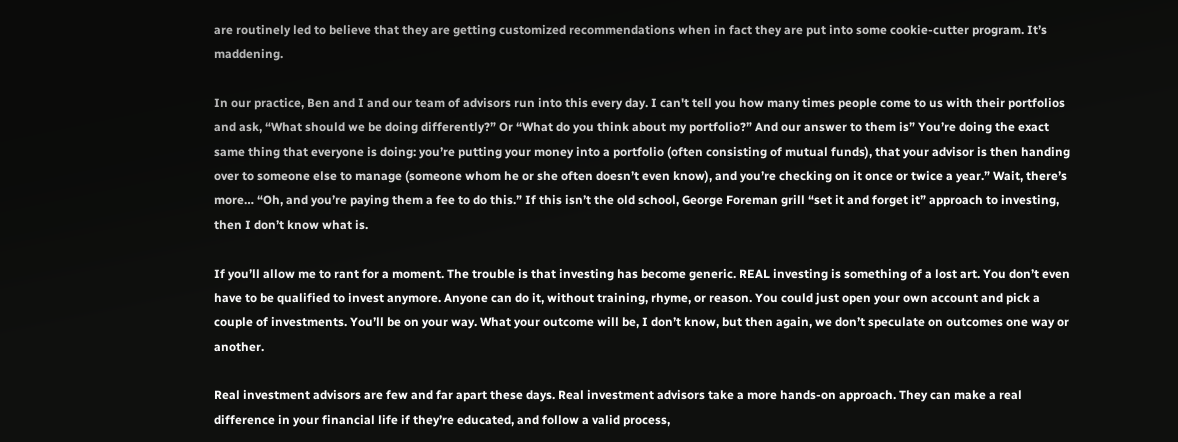are routinely led to believe that they are getting customized recommendations when in fact they are put into some cookie-cutter program. It’s maddening.

In our practice, Ben and I and our team of advisors run into this every day. I can't tell you how many times people come to us with their portfolios and ask, “What should we be doing differently?” Or “What do you think about my portfolio?” And our answer to them is” You’re doing the exact same thing that everyone is doing: you’re putting your money into a portfolio (often consisting of mutual funds), that your advisor is then handing over to someone else to manage (someone whom he or she often doesn’t even know), and you’re checking on it once or twice a year.” Wait, there’s more… “Oh, and you’re paying them a fee to do this.” If this isn’t the old school, George Foreman grill “set it and forget it” approach to investing, then I don’t know what is.

If you’ll allow me to rant for a moment. The trouble is that investing has become generic. REAL investing is something of a lost art. You don’t even have to be qualified to invest anymore. Anyone can do it, without training, rhyme, or reason. You could just open your own account and pick a couple of investments. You’ll be on your way. What your outcome will be, I don’t know, but then again, we don’t speculate on outcomes one way or another.

Real investment advisors are few and far apart these days. Real investment advisors take a more hands-on approach. They can make a real difference in your financial life if they’re educated, and follow a valid process,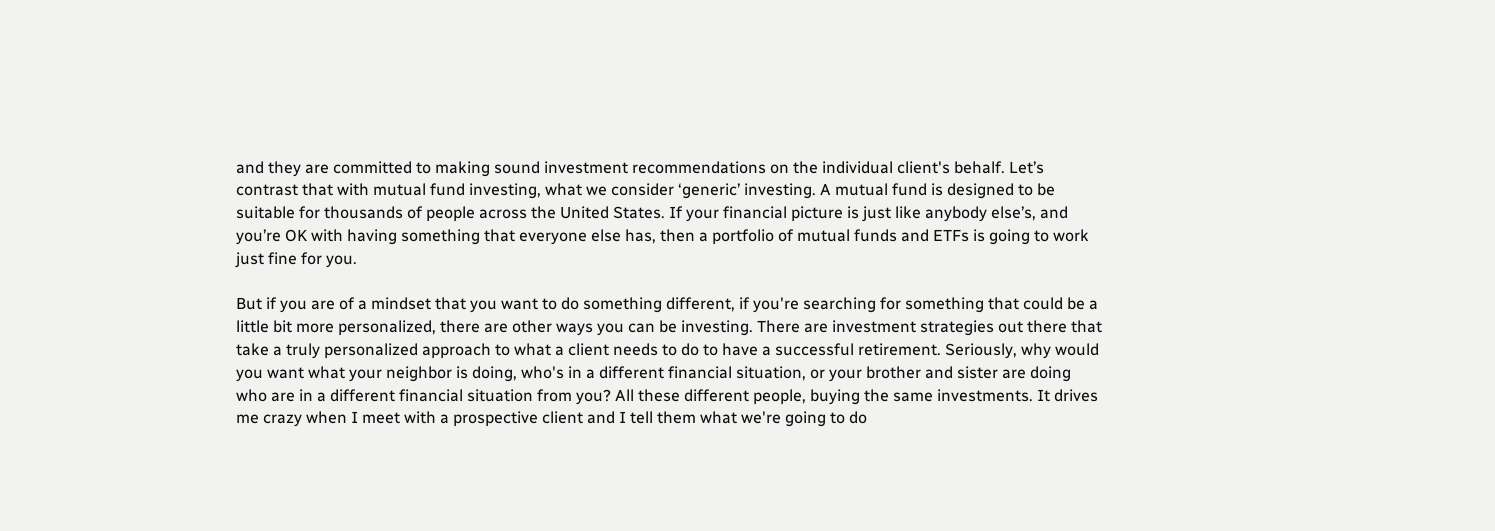and they are committed to making sound investment recommendations on the individual client's behalf. Let’s contrast that with mutual fund investing, what we consider ‘generic’ investing. A mutual fund is designed to be suitable for thousands of people across the United States. If your financial picture is just like anybody else’s, and you’re OK with having something that everyone else has, then a portfolio of mutual funds and ETFs is going to work just fine for you.

But if you are of a mindset that you want to do something different, if you're searching for something that could be a little bit more personalized, there are other ways you can be investing. There are investment strategies out there that take a truly personalized approach to what a client needs to do to have a successful retirement. Seriously, why would you want what your neighbor is doing, who's in a different financial situation, or your brother and sister are doing who are in a different financial situation from you? All these different people, buying the same investments. It drives me crazy when I meet with a prospective client and I tell them what we're going to do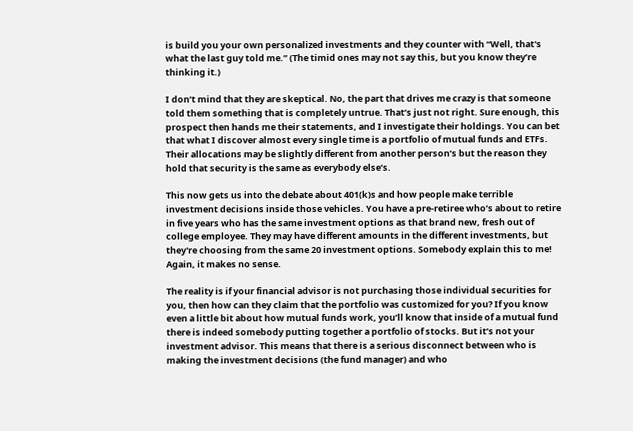is build you your own personalized investments and they counter with “Well, that's what the last guy told me.” (The timid ones may not say this, but you know they’re thinking it.)

I don’t mind that they are skeptical. No, the part that drives me crazy is that someone told them something that is completely untrue. That’s just not right. Sure enough, this prospect then hands me their statements, and I investigate their holdings. You can bet that what I discover almost every single time is a portfolio of mutual funds and ETFs. Their allocations may be slightly different from another person’s but the reason they hold that security is the same as everybody else’s.

This now gets us into the debate about 401(k)s and how people make terrible investment decisions inside those vehicles. You have a pre-retiree who’s about to retire in five years who has the same investment options as that brand new, fresh out of college employee. They may have different amounts in the different investments, but they're choosing from the same 20 investment options. Somebody explain this to me! Again, it makes no sense.

The reality is if your financial advisor is not purchasing those individual securities for you, then how can they claim that the portfolio was customized for you? If you know even a little bit about how mutual funds work, you’ll know that inside of a mutual fund there is indeed somebody putting together a portfolio of stocks. But it’s not your investment advisor. This means that there is a serious disconnect between who is making the investment decisions (the fund manager) and who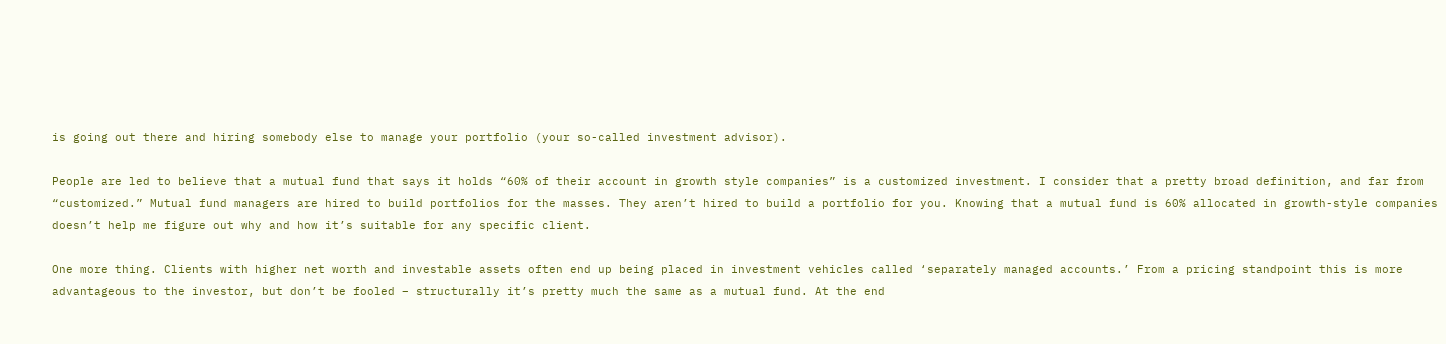is going out there and hiring somebody else to manage your portfolio (your so-called investment advisor).

People are led to believe that a mutual fund that says it holds “60% of their account in growth style companies” is a customized investment. I consider that a pretty broad definition, and far from “customized.” Mutual fund managers are hired to build portfolios for the masses. They aren’t hired to build a portfolio for you. Knowing that a mutual fund is 60% allocated in growth-style companies doesn’t help me figure out why and how it’s suitable for any specific client.

One more thing. Clients with higher net worth and investable assets often end up being placed in investment vehicles called ‘separately managed accounts.’ From a pricing standpoint this is more advantageous to the investor, but don’t be fooled – structurally it’s pretty much the same as a mutual fund. At the end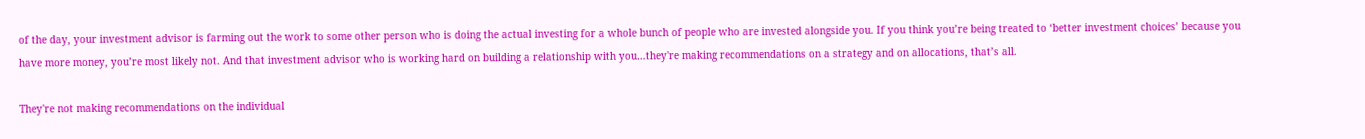of the day, your investment advisor is farming out the work to some other person who is doing the actual investing for a whole bunch of people who are invested alongside you. If you think you’re being treated to ‘better investment choices’ because you have more money, you’re most likely not. And that investment advisor who is working hard on building a relationship with you…they're making recommendations on a strategy and on allocations, that’s all.

They're not making recommendations on the individual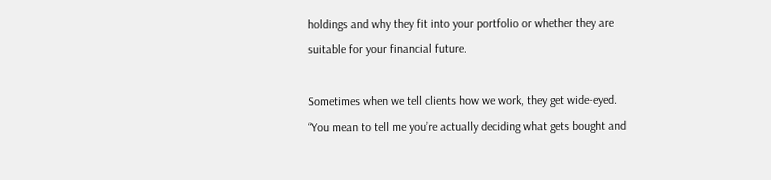holdings and why they fit into your portfolio or whether they are suitable for your financial future.

Sometimes when we tell clients how we work, they get wide-eyed. “You mean to tell me you’re actually deciding what gets bought and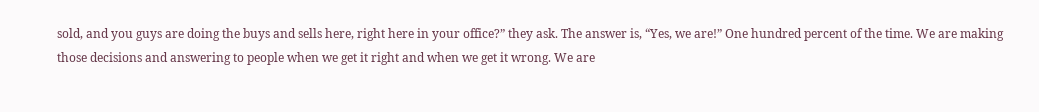sold, and you guys are doing the buys and sells here, right here in your office?” they ask. The answer is, “Yes, we are!” One hundred percent of the time. We are making those decisions and answering to people when we get it right and when we get it wrong. We are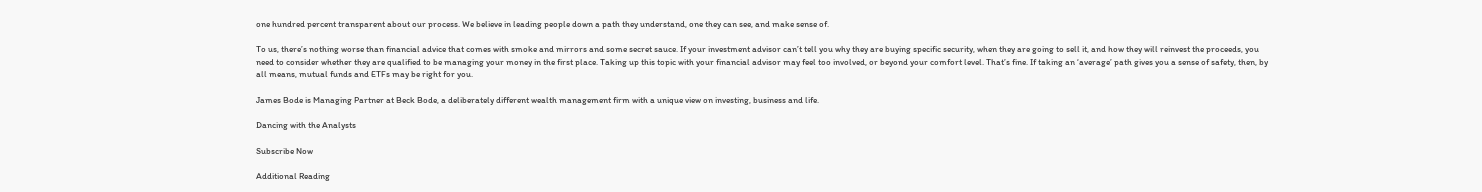one hundred percent transparent about our process. We believe in leading people down a path they understand, one they can see, and make sense of.

To us, there’s nothing worse than financial advice that comes with smoke and mirrors and some secret sauce. If your investment advisor can’t tell you why they are buying specific security, when they are going to sell it, and how they will reinvest the proceeds, you need to consider whether they are qualified to be managing your money in the first place. Taking up this topic with your financial advisor may feel too involved, or beyond your comfort level. That’s fine. If taking an ‘average’ path gives you a sense of safety, then, by all means, mutual funds and ETFs may be right for you.

James Bode is Managing Partner at Beck Bode, a deliberately different wealth management firm with a unique view on investing, business and life.

Dancing with the Analysts

Subscribe Now

Additional Reading